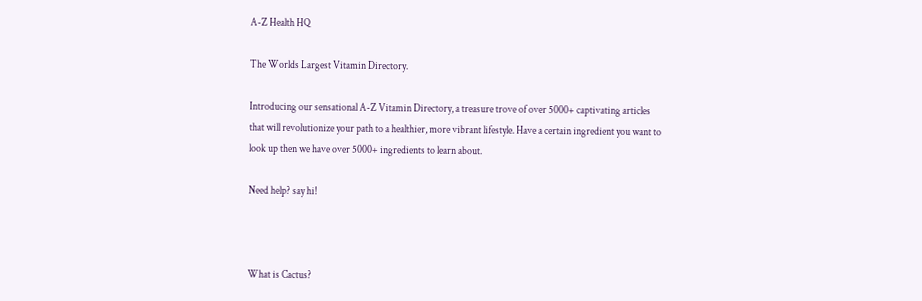A-Z Health HQ

The Worlds Largest Vitamin Directory.

Introducing our sensational A-Z Vitamin Directory, a treasure trove of over 5000+ captivating articles that will revolutionize your path to a healthier, more vibrant lifestyle. Have a certain ingredient you want to look up then we have over 5000+ ingredients to learn about.

Need help? say hi!



What is Cactus?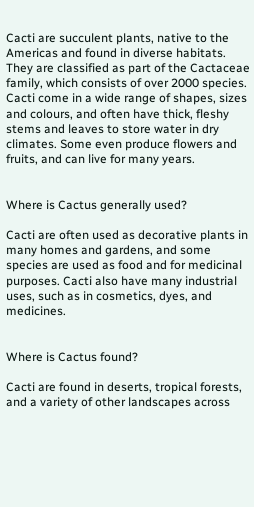Cacti are succulent plants, native to the Americas and found in diverse habitats. They are classified as part of the Cactaceae family, which consists of over 2000 species. Cacti come in a wide range of shapes, sizes and colours, and often have thick, fleshy stems and leaves to store water in dry climates. Some even produce flowers and fruits, and can live for many years.


Where is Cactus generally used?

Cacti are often used as decorative plants in many homes and gardens, and some species are used as food and for medicinal purposes. Cacti also have many industrial uses, such as in cosmetics, dyes, and medicines.


Where is Cactus found?

Cacti are found in deserts, tropical forests, and a variety of other landscapes across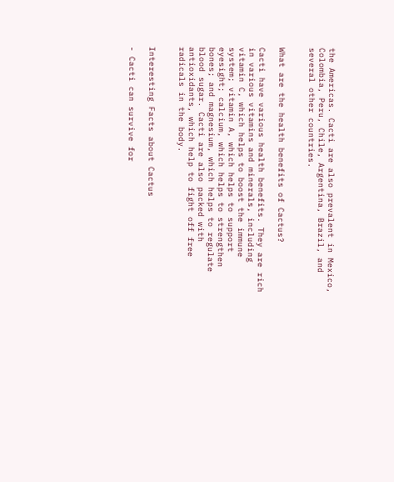the Americas. Cacti are also prevalent in Mexico, Colombia, Peru, Chile, Argentina, Brazil, and several other countries.


What are the health benefits of Cactus?

Cacti have various health benefits. They are rich in various vitamins and minerals, including vitamin C, which helps to boost the immune system; vitamin A, which helps to support eyesight; calcium, which helps to strengthen bones; and magnesium, which helps to regulate blood sugar. Cacti are also packed with antioxidants, which help to fight off free radicals in the body.


Interesting Facts about Cactus

- Cacti can survive for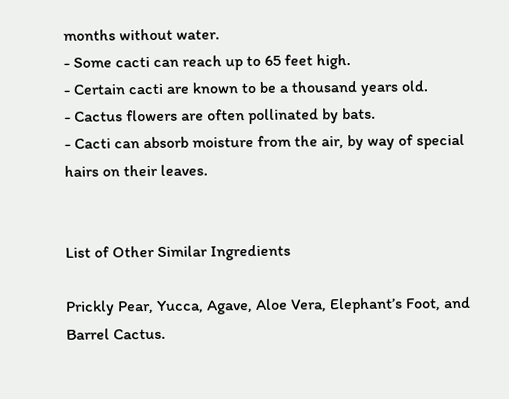months without water.
- Some cacti can reach up to 65 feet high.
- Certain cacti are known to be a thousand years old.
- Cactus flowers are often pollinated by bats.
- Cacti can absorb moisture from the air, by way of special hairs on their leaves.


List of Other Similar Ingredients

Prickly Pear, Yucca, Agave, Aloe Vera, Elephant’s Foot, and Barrel Cactus.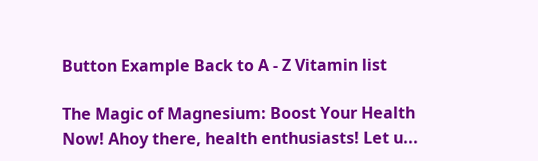Button Example Back to A - Z Vitamin list

The Magic of Magnesium: Boost Your Health Now! Ahoy there, health enthusiasts! Let u...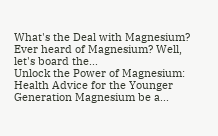What's the Deal with Magnesium? Ever heard of Magnesium? Well, let's board the...
Unlock the Power of Magnesium: Health Advice for the Younger Generation Magnesium be a...